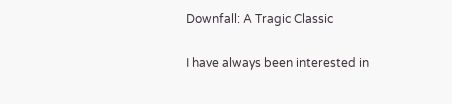Downfall: A Tragic Classic

I have always been interested in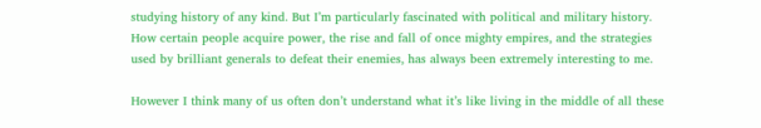studying history of any kind. But I’m particularly fascinated with political and military history. How certain people acquire power, the rise and fall of once mighty empires, and the strategies used by brilliant generals to defeat their enemies, has always been extremely interesting to me.

However I think many of us often don’t understand what it’s like living in the middle of all these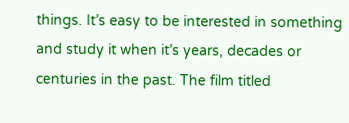things. It’s easy to be interested in something and study it when it’s years, decades or centuries in the past. The film titled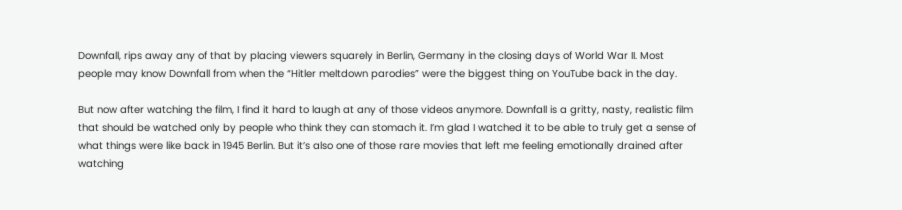Downfall, rips away any of that by placing viewers squarely in Berlin, Germany in the closing days of World War II. Most people may know Downfall from when the “Hitler meltdown parodies” were the biggest thing on YouTube back in the day.

But now after watching the film, I find it hard to laugh at any of those videos anymore. Downfall is a gritty, nasty, realistic film that should be watched only by people who think they can stomach it. I’m glad I watched it to be able to truly get a sense of what things were like back in 1945 Berlin. But it’s also one of those rare movies that left me feeling emotionally drained after watching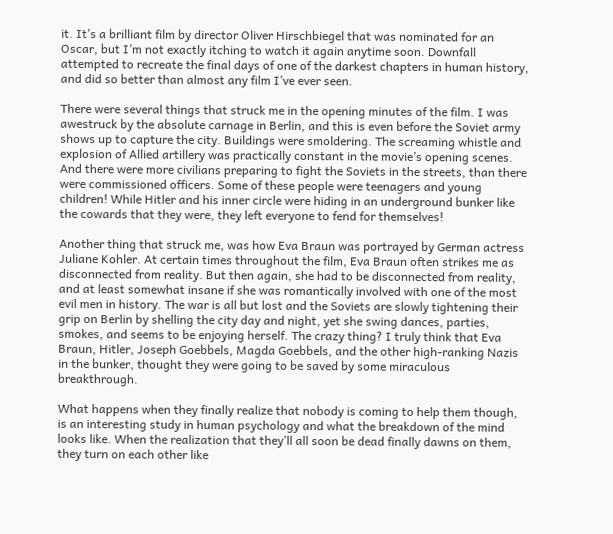it. It’s a brilliant film by director Oliver Hirschbiegel that was nominated for an Oscar, but I’m not exactly itching to watch it again anytime soon. Downfall attempted to recreate the final days of one of the darkest chapters in human history, and did so better than almost any film I’ve ever seen.

There were several things that struck me in the opening minutes of the film. I was awestruck by the absolute carnage in Berlin, and this is even before the Soviet army shows up to capture the city. Buildings were smoldering. The screaming whistle and explosion of Allied artillery was practically constant in the movie’s opening scenes. And there were more civilians preparing to fight the Soviets in the streets, than there were commissioned officers. Some of these people were teenagers and young children! While Hitler and his inner circle were hiding in an underground bunker like the cowards that they were, they left everyone to fend for themselves!

Another thing that struck me, was how Eva Braun was portrayed by German actress Juliane Kohler. At certain times throughout the film, Eva Braun often strikes me as disconnected from reality. But then again, she had to be disconnected from reality, and at least somewhat insane if she was romantically involved with one of the most evil men in history. The war is all but lost and the Soviets are slowly tightening their grip on Berlin by shelling the city day and night, yet she swing dances, parties, smokes, and seems to be enjoying herself. The crazy thing? I truly think that Eva Braun, Hitler, Joseph Goebbels, Magda Goebbels, and the other high-ranking Nazis in the bunker, thought they were going to be saved by some miraculous breakthrough.

What happens when they finally realize that nobody is coming to help them though, is an interesting study in human psychology and what the breakdown of the mind looks like. When the realization that they’ll all soon be dead finally dawns on them, they turn on each other like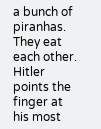a bunch of piranhas. They eat each other. Hitler points the finger at his most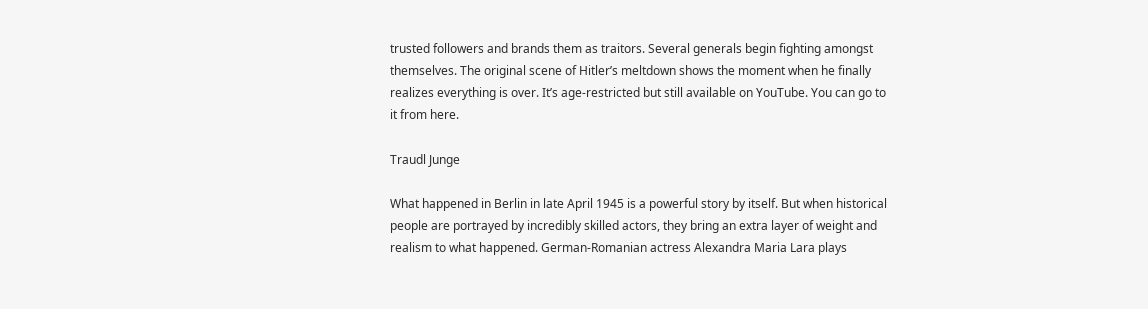trusted followers and brands them as traitors. Several generals begin fighting amongst themselves. The original scene of Hitler’s meltdown shows the moment when he finally realizes everything is over. It’s age-restricted but still available on YouTube. You can go to it from here.

Traudl Junge

What happened in Berlin in late April 1945 is a powerful story by itself. But when historical people are portrayed by incredibly skilled actors, they bring an extra layer of weight and realism to what happened. German-Romanian actress Alexandra Maria Lara plays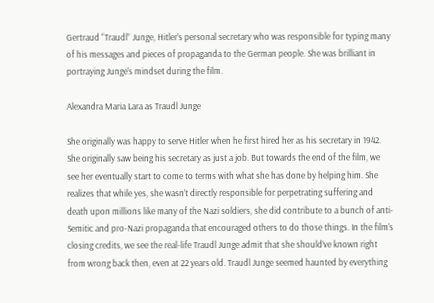Gertraud “Traudl” Junge, Hitler’s personal secretary who was responsible for typing many of his messages and pieces of propaganda to the German people. She was brilliant in portraying Junge’s mindset during the film.

Alexandra Maria Lara as Traudl Junge

She originally was happy to serve Hitler when he first hired her as his secretary in 1942. She originally saw being his secretary as just a job. But towards the end of the film, we see her eventually start to come to terms with what she has done by helping him. She realizes that while yes, she wasn’t directly responsible for perpetrating suffering and death upon millions like many of the Nazi soldiers, she did contribute to a bunch of anti-Semitic and pro-Nazi propaganda that encouraged others to do those things. In the film’s closing credits, we see the real-life Traudl Junge admit that she should’ve known right from wrong back then, even at 22 years old. Traudl Junge seemed haunted by everything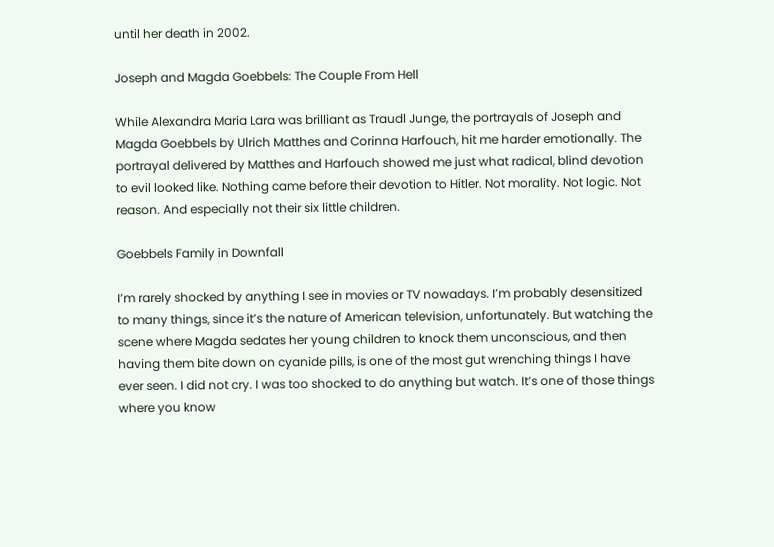until her death in 2002.

Joseph and Magda Goebbels: The Couple From Hell

While Alexandra Maria Lara was brilliant as Traudl Junge, the portrayals of Joseph and Magda Goebbels by Ulrich Matthes and Corinna Harfouch, hit me harder emotionally. The portrayal delivered by Matthes and Harfouch showed me just what radical, blind devotion to evil looked like. Nothing came before their devotion to Hitler. Not morality. Not logic. Not reason. And especially not their six little children.

Goebbels Family in Downfall

I’m rarely shocked by anything I see in movies or TV nowadays. I’m probably desensitized to many things, since it’s the nature of American television, unfortunately. But watching the scene where Magda sedates her young children to knock them unconscious, and then having them bite down on cyanide pills, is one of the most gut wrenching things I have ever seen. I did not cry. I was too shocked to do anything but watch. It’s one of those things where you know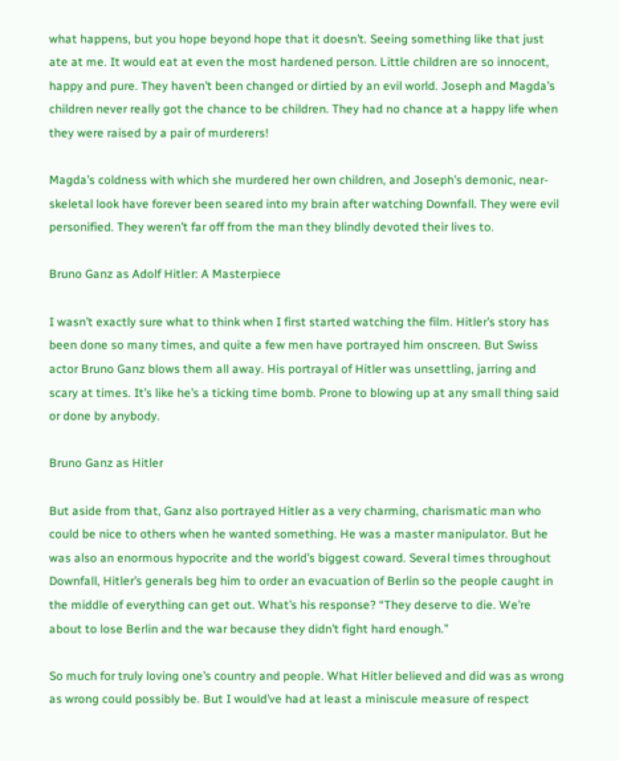what happens, but you hope beyond hope that it doesn’t. Seeing something like that just ate at me. It would eat at even the most hardened person. Little children are so innocent, happy and pure. They haven’t been changed or dirtied by an evil world. Joseph and Magda’s children never really got the chance to be children. They had no chance at a happy life when they were raised by a pair of murderers!

Magda’s coldness with which she murdered her own children, and Joseph’s demonic, near-skeletal look have forever been seared into my brain after watching Downfall. They were evil personified. They weren’t far off from the man they blindly devoted their lives to.

Bruno Ganz as Adolf Hitler: A Masterpiece

I wasn’t exactly sure what to think when I first started watching the film. Hitler’s story has been done so many times, and quite a few men have portrayed him onscreen. But Swiss actor Bruno Ganz blows them all away. His portrayal of Hitler was unsettling, jarring and scary at times. It’s like he’s a ticking time bomb. Prone to blowing up at any small thing said or done by anybody.

Bruno Ganz as Hitler

But aside from that, Ganz also portrayed Hitler as a very charming, charismatic man who could be nice to others when he wanted something. He was a master manipulator. But he was also an enormous hypocrite and the world’s biggest coward. Several times throughout Downfall, Hitler’s generals beg him to order an evacuation of Berlin so the people caught in the middle of everything can get out. What’s his response? “They deserve to die. We’re about to lose Berlin and the war because they didn’t fight hard enough.”

So much for truly loving one’s country and people. What Hitler believed and did was as wrong as wrong could possibly be. But I would’ve had at least a miniscule measure of respect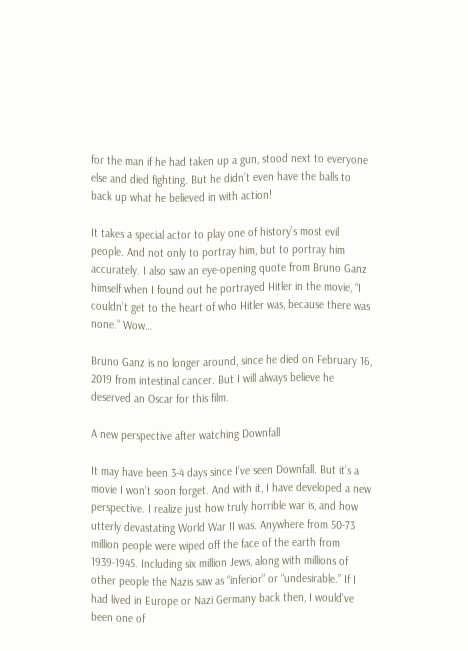for the man if he had taken up a gun, stood next to everyone else and died fighting. But he didn’t even have the balls to back up what he believed in with action!

It takes a special actor to play one of history’s most evil people. And not only to portray him, but to portray him accurately. I also saw an eye-opening quote from Bruno Ganz himself when I found out he portrayed Hitler in the movie, “I couldn’t get to the heart of who Hitler was, because there was none.” Wow…

Bruno Ganz is no longer around, since he died on February 16, 2019 from intestinal cancer. But I will always believe he deserved an Oscar for this film.

A new perspective after watching Downfall

It may have been 3-4 days since I’ve seen Downfall. But it’s a movie I won’t soon forget. And with it, I have developed a new perspective. I realize just how truly horrible war is, and how utterly devastating World War II was. Anywhere from 50-73 million people were wiped off the face of the earth from 1939-1945. Including six million Jews, along with millions of other people the Nazis saw as “inferior” or “undesirable.” If I had lived in Europe or Nazi Germany back then, I would’ve been one of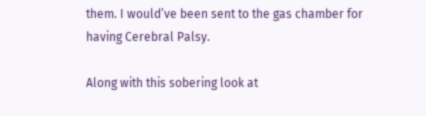them. I would’ve been sent to the gas chamber for having Cerebral Palsy.

Along with this sobering look at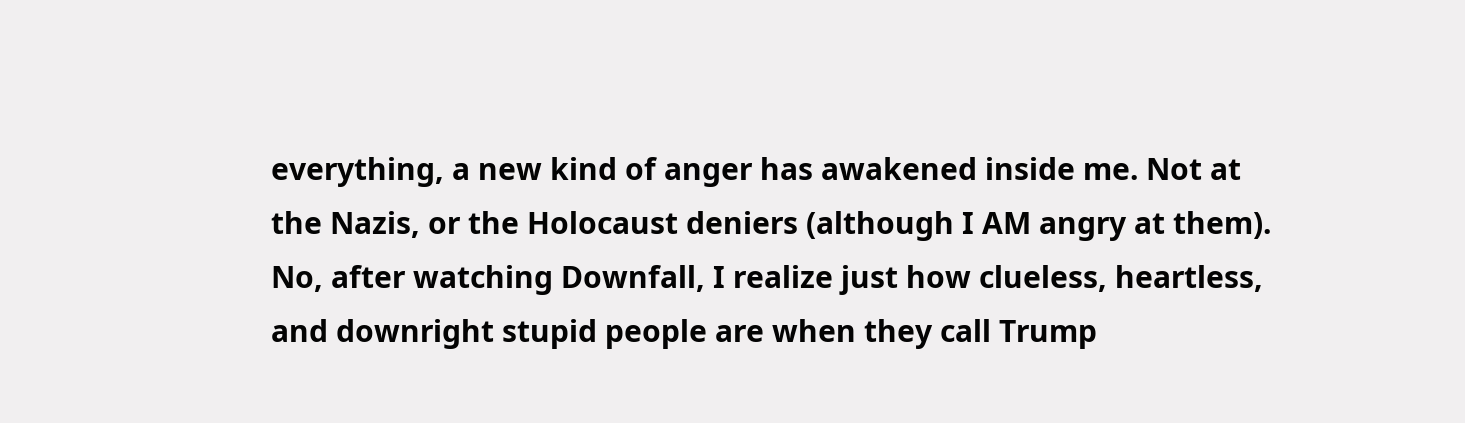everything, a new kind of anger has awakened inside me. Not at the Nazis, or the Holocaust deniers (although I AM angry at them). No, after watching Downfall, I realize just how clueless, heartless, and downright stupid people are when they call Trump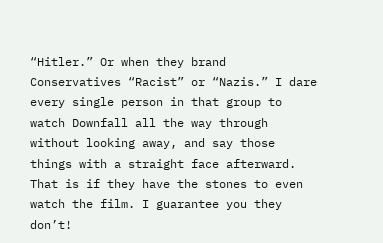“Hitler.” Or when they brand Conservatives “Racist” or “Nazis.” I dare every single person in that group to watch Downfall all the way through without looking away, and say those things with a straight face afterward. That is if they have the stones to even watch the film. I guarantee you they don’t!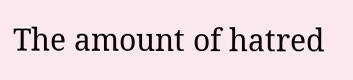The amount of hatred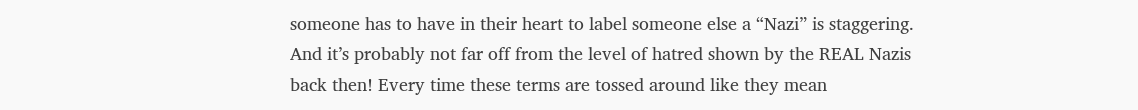someone has to have in their heart to label someone else a “Nazi” is staggering. And it’s probably not far off from the level of hatred shown by the REAL Nazis back then! Every time these terms are tossed around like they mean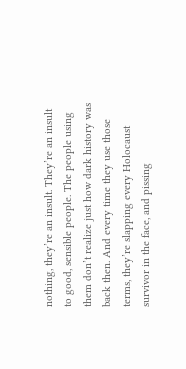nothing, they’re an insult. They’re an insult to good, sensible people. The people using them don’t realize just how dark history was back then. And every time they use those terms, they’re slapping every Holocaust survivor in the face, and pissing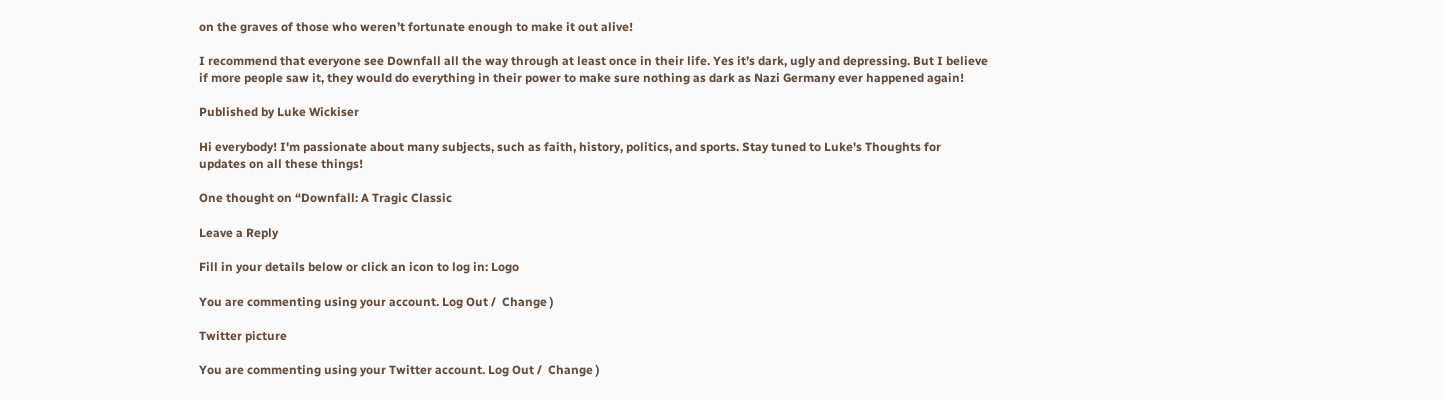on the graves of those who weren’t fortunate enough to make it out alive!

I recommend that everyone see Downfall all the way through at least once in their life. Yes it’s dark, ugly and depressing. But I believe if more people saw it, they would do everything in their power to make sure nothing as dark as Nazi Germany ever happened again!

Published by Luke Wickiser

Hi everybody! I'm passionate about many subjects, such as faith, history, politics, and sports. Stay tuned to Luke's Thoughts for updates on all these things!

One thought on “Downfall: A Tragic Classic

Leave a Reply

Fill in your details below or click an icon to log in: Logo

You are commenting using your account. Log Out /  Change )

Twitter picture

You are commenting using your Twitter account. Log Out /  Change )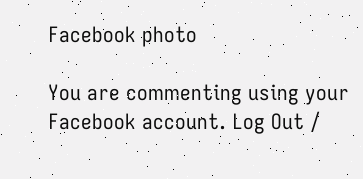Facebook photo

You are commenting using your Facebook account. Log Out /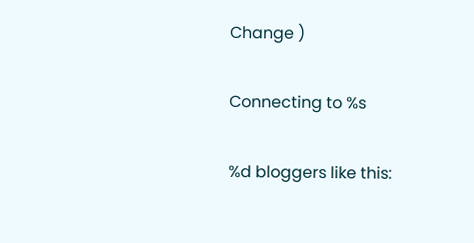Change )

Connecting to %s

%d bloggers like this: